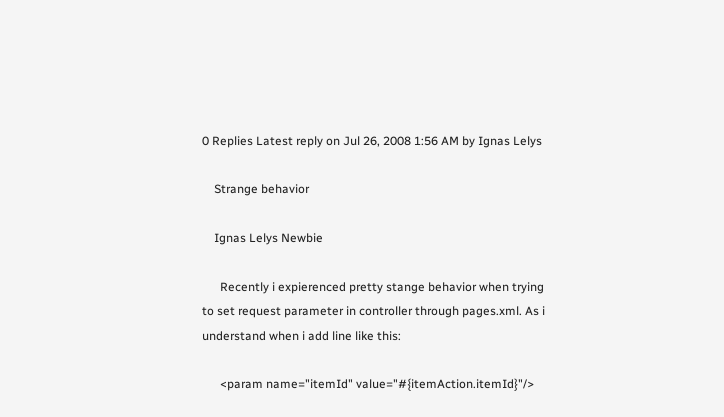0 Replies Latest reply on Jul 26, 2008 1:56 AM by Ignas Lelys

    Strange behavior

    Ignas Lelys Newbie

      Recently i expierenced pretty stange behavior when trying to set request parameter in controller through pages.xml. As i understand when i add line like this:

      <param name="itemId" value="#{itemAction.itemId}"/>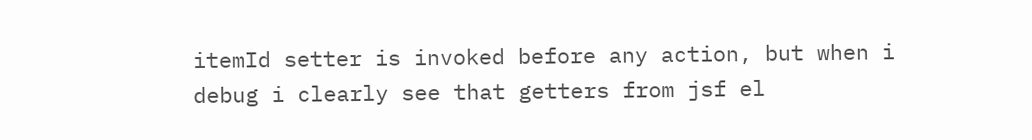itemId setter is invoked before any action, but when i debug i clearly see that getters from jsf el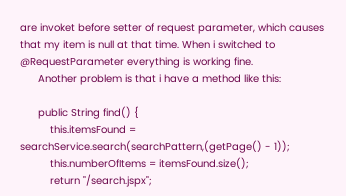are invoket before setter of request parameter, which causes that my item is null at that time. When i switched to @RequestParameter everything is working fine.
      Another problem is that i have a method like this:

      public String find() {
          this.itemsFound = searchService.search(searchPattern,(getPage() - 1));
          this.numberOfItems = itemsFound.size();
          return "/search.jspx";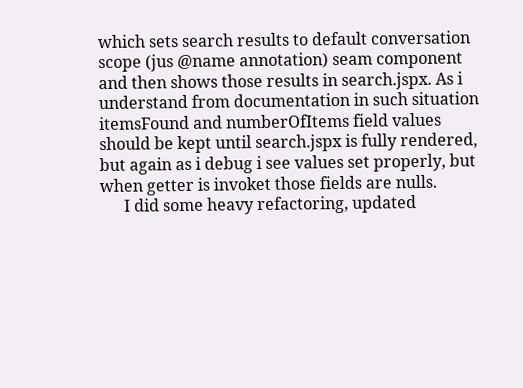which sets search results to default conversation scope (jus @name annotation) seam component and then shows those results in search.jspx. As i understand from documentation in such situation itemsFound and numberOfItems field values should be kept until search.jspx is fully rendered, but again as i debug i see values set properly, but when getter is invoket those fields are nulls.
      I did some heavy refactoring, updated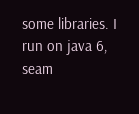some libraries. I run on java 6, seam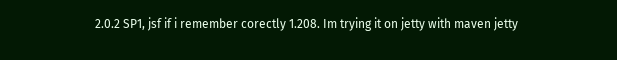2.0.2 SP1, jsf if i remember corectly 1.208. Im trying it on jetty with maven jetty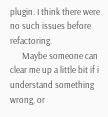plugin. I think there were no such issues before refactoring.
      Maybe someone can clear me up a little bit if i understand something wrong, or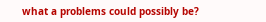what a problems could possibly be?